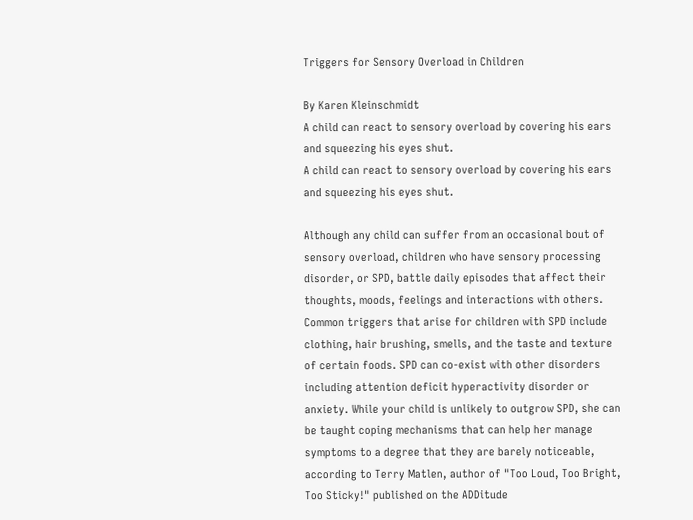Triggers for Sensory Overload in Children

By Karen Kleinschmidt
A child can react to sensory overload by covering his ears and squeezing his eyes shut.
A child can react to sensory overload by covering his ears and squeezing his eyes shut.

Although any child can suffer from an occasional bout of sensory overload, children who have sensory processing disorder, or SPD, battle daily episodes that affect their thoughts, moods, feelings and interactions with others. Common triggers that arise for children with SPD include clothing, hair brushing, smells, and the taste and texture of certain foods. SPD can co-exist with other disorders including attention deficit hyperactivity disorder or anxiety. While your child is unlikely to outgrow SPD, she can be taught coping mechanisms that can help her manage symptoms to a degree that they are barely noticeable, according to Terry Matlen, author of "Too Loud, Too Bright, Too Sticky!" published on the ADDitude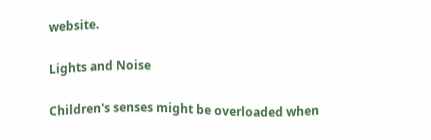website.

Lights and Noise

Children's senses might be overloaded when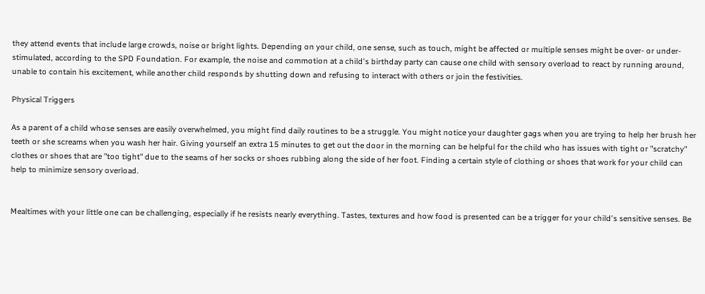they attend events that include large crowds, noise or bright lights. Depending on your child, one sense, such as touch, might be affected or multiple senses might be over- or under-stimulated, according to the SPD Foundation. For example, the noise and commotion at a child's birthday party can cause one child with sensory overload to react by running around, unable to contain his excitement, while another child responds by shutting down and refusing to interact with others or join the festivities.

Physical Triggers

As a parent of a child whose senses are easily overwhelmed, you might find daily routines to be a struggle. You might notice your daughter gags when you are trying to help her brush her teeth or she screams when you wash her hair. Giving yourself an extra 15 minutes to get out the door in the morning can be helpful for the child who has issues with tight or "scratchy" clothes or shoes that are "too tight" due to the seams of her socks or shoes rubbing along the side of her foot. Finding a certain style of clothing or shoes that work for your child can help to minimize sensory overload.


Mealtimes with your little one can be challenging, especially if he resists nearly everything. Tastes, textures and how food is presented can be a trigger for your child's sensitive senses. Be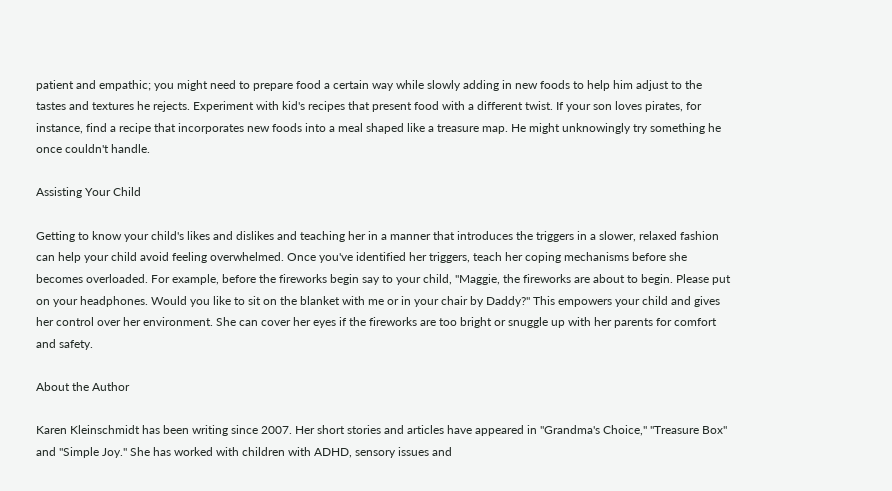patient and empathic; you might need to prepare food a certain way while slowly adding in new foods to help him adjust to the tastes and textures he rejects. Experiment with kid's recipes that present food with a different twist. If your son loves pirates, for instance, find a recipe that incorporates new foods into a meal shaped like a treasure map. He might unknowingly try something he once couldn't handle.

Assisting Your Child

Getting to know your child's likes and dislikes and teaching her in a manner that introduces the triggers in a slower, relaxed fashion can help your child avoid feeling overwhelmed. Once you've identified her triggers, teach her coping mechanisms before she becomes overloaded. For example, before the fireworks begin say to your child, "Maggie, the fireworks are about to begin. Please put on your headphones. Would you like to sit on the blanket with me or in your chair by Daddy?" This empowers your child and gives her control over her environment. She can cover her eyes if the fireworks are too bright or snuggle up with her parents for comfort and safety.

About the Author

Karen Kleinschmidt has been writing since 2007. Her short stories and articles have appeared in "Grandma's Choice," "Treasure Box" and "Simple Joy." She has worked with children with ADHD, sensory issues and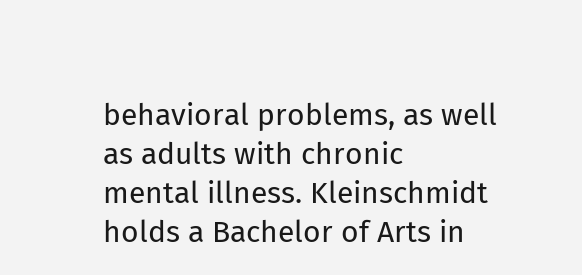behavioral problems, as well as adults with chronic mental illness. Kleinschmidt holds a Bachelor of Arts in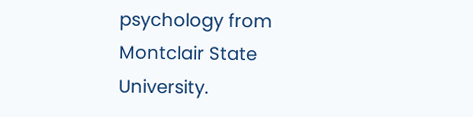psychology from Montclair State University.